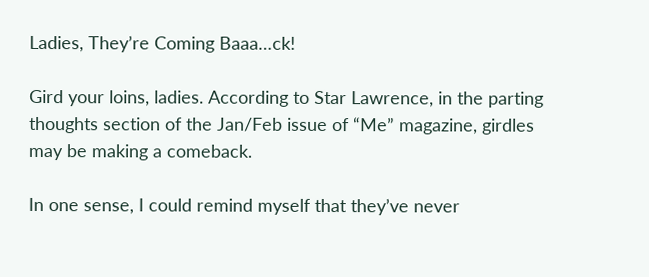Ladies, They’re Coming Baaa…ck!

Gird your loins, ladies. According to Star Lawrence, in the parting thoughts section of the Jan/Feb issue of “Me” magazine, girdles may be making a comeback.

In one sense, I could remind myself that they’ve never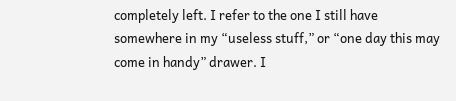completely left. I refer to the one I still have somewhere in my “useless stuff,” or “one day this may come in handy” drawer. I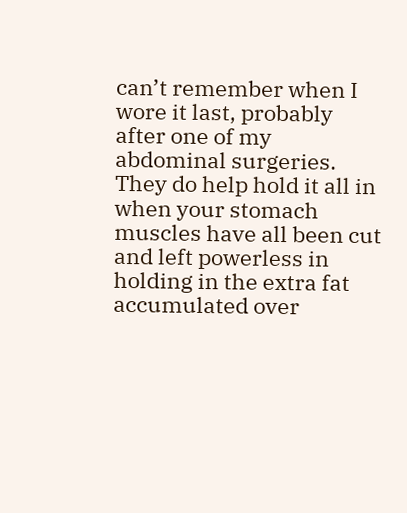can’t remember when I wore it last, probably after one of my abdominal surgeries. They do help hold it all in when your stomach muscles have all been cut and left powerless in holding in the extra fat accumulated over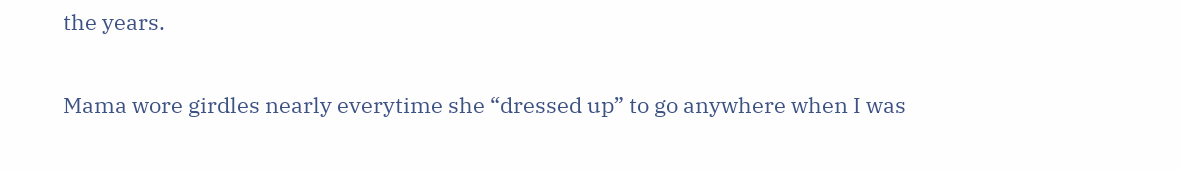the years.

Mama wore girdles nearly everytime she “dressed up” to go anywhere when I was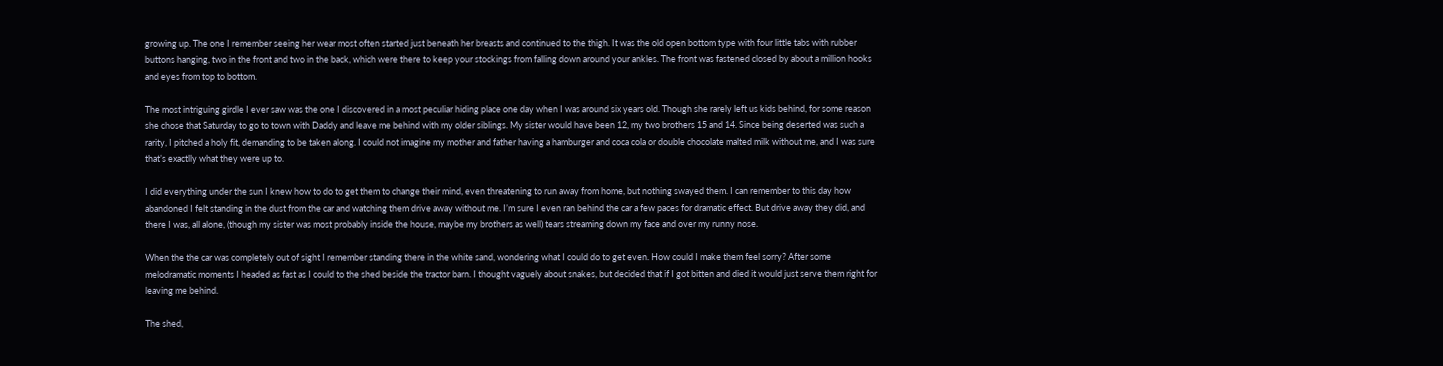growing up. The one I remember seeing her wear most often started just beneath her breasts and continued to the thigh. It was the old open bottom type with four little tabs with rubber buttons hanging, two in the front and two in the back, which were there to keep your stockings from falling down around your ankles. The front was fastened closed by about a million hooks and eyes from top to bottom.

The most intriguing girdle I ever saw was the one I discovered in a most peculiar hiding place one day when I was around six years old. Though she rarely left us kids behind, for some reason she chose that Saturday to go to town with Daddy and leave me behind with my older siblings. My sister would have been 12, my two brothers 15 and 14. Since being deserted was such a rarity, I pitched a holy fit, demanding to be taken along. I could not imagine my mother and father having a hamburger and coca cola or double chocolate malted milk without me, and I was sure that’s exactlly what they were up to.

I did everything under the sun I knew how to do to get them to change their mind, even threatening to run away from home, but nothing swayed them. I can remember to this day how abandoned I felt standing in the dust from the car and watching them drive away without me. I’m sure I even ran behind the car a few paces for dramatic effect. But drive away they did, and there I was, all alone, (though my sister was most probably inside the house, maybe my brothers as well) tears streaming down my face and over my runny nose.

When the the car was completely out of sight I remember standing there in the white sand, wondering what I could do to get even. How could I make them feel sorry? After some melodramatic moments I headed as fast as I could to the shed beside the tractor barn. I thought vaguely about snakes, but decided that if I got bitten and died it would just serve them right for leaving me behind.

The shed,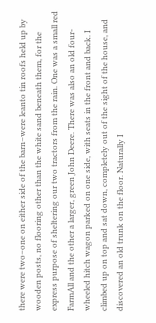there were two–one on either side of the barn–were leanto tin roofs held up by wooden posts, no flooring other than the white sand beneath them, for the express purpose of sheltering our two tractors from the rain. One was a small red FarmAll and the other a larger, green John Deere. There was also an old four-wheeled hitch wagon parked on one side, with seats in the front and back. I climbed up on top and sat down, completely out of the sight of the house, and discovered an old trunk on the floor. Naturally I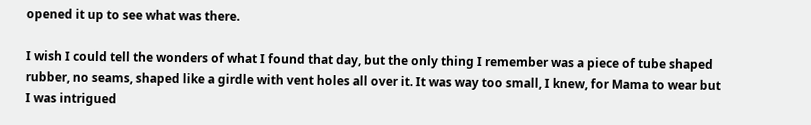opened it up to see what was there.

I wish I could tell the wonders of what I found that day, but the only thing I remember was a piece of tube shaped rubber, no seams, shaped like a girdle with vent holes all over it. It was way too small, I knew, for Mama to wear but I was intrigued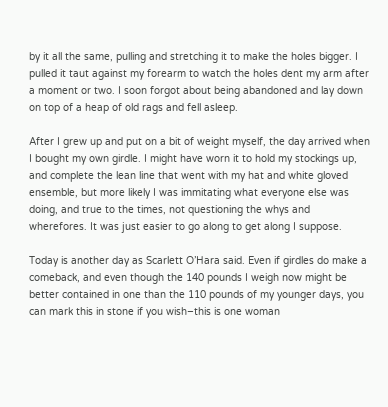by it all the same, pulling and stretching it to make the holes bigger. I pulled it taut against my forearm to watch the holes dent my arm after a moment or two. I soon forgot about being abandoned and lay down on top of a heap of old rags and fell asleep.

After I grew up and put on a bit of weight myself, the day arrived when I bought my own girdle. I might have worn it to hold my stockings up, and complete the lean line that went with my hat and white gloved ensemble, but more likely I was immitating what everyone else was doing, and true to the times, not questioning the whys and wherefores. It was just easier to go along to get along I suppose.

Today is another day as Scarlett O’Hara said. Even if girdles do make a comeback, and even though the 140 pounds I weigh now might be better contained in one than the 110 pounds of my younger days, you can mark this in stone if you wish–this is one woman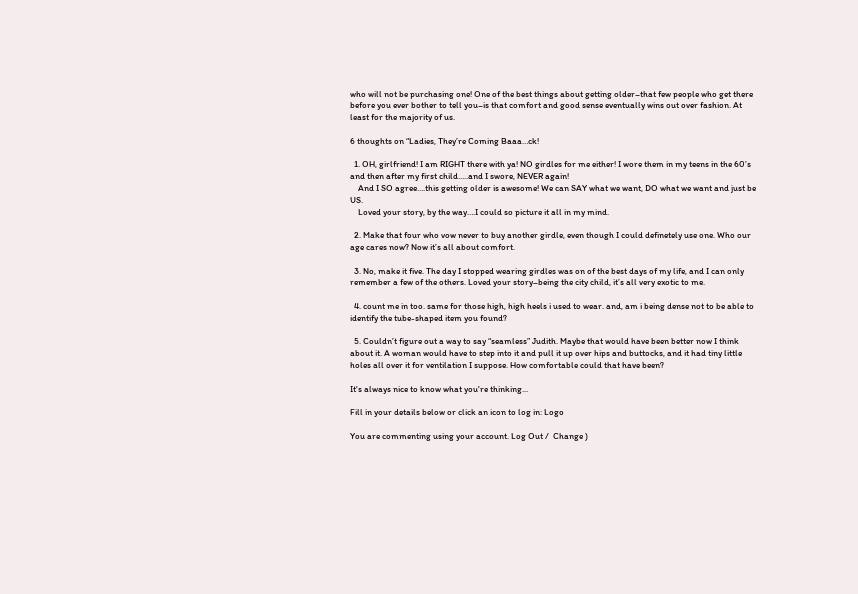who will not be purchasing one! One of the best things about getting older–that few people who get there before you ever bother to tell you–is that comfort and good sense eventually wins out over fashion. At least for the majority of us.

6 thoughts on “Ladies, They’re Coming Baaa…ck!

  1. OH, girlfriend! I am RIGHT there with ya! NO girdles for me either! I wore them in my teens in the 60’s and then after my first child…..and I swore, NEVER again!
    And I SO agree….this getting older is awesome! We can SAY what we want, DO what we want and just be US.
    Loved your story, by the way….I could so picture it all in my mind.

  2. Make that four who vow never to buy another girdle, even though I could definetely use one. Who our age cares now? Now it’s all about comfort.

  3. No, make it five. The day I stopped wearing girdles was on of the best days of my life, and I can only remember a few of the others. Loved your story–being the city child, it’s all very exotic to me.

  4. count me in too. same for those high, high heels i used to wear. and, am i being dense not to be able to identify the tube-shaped item you found?

  5. Couldn’t figure out a way to say “seamless” Judith. Maybe that would have been better now I think about it. A woman would have to step into it and pull it up over hips and buttocks, and it had tiny little holes all over it for ventilation I suppose. How comfortable could that have been?

It's always nice to know what you're thinking...

Fill in your details below or click an icon to log in: Logo

You are commenting using your account. Log Out /  Change )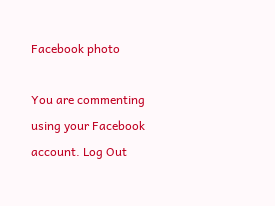Facebook photo

You are commenting using your Facebook account. Log Out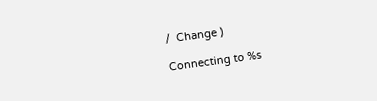/  Change )

Connecting to %s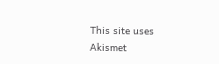This site uses Akismet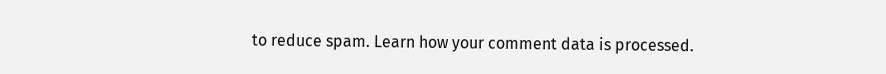to reduce spam. Learn how your comment data is processed.